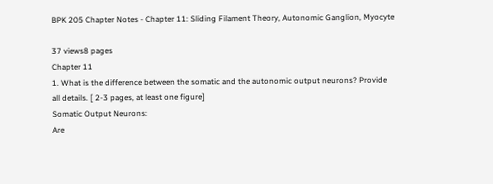BPK 205 Chapter Notes - Chapter 11: Sliding Filament Theory, Autonomic Ganglion, Myocyte

37 views8 pages
Chapter 11
1. What is the difference between the somatic and the autonomic output neurons? Provide
all details. [ 2-3 pages, at least one figure]
Somatic Output Neurons:
Are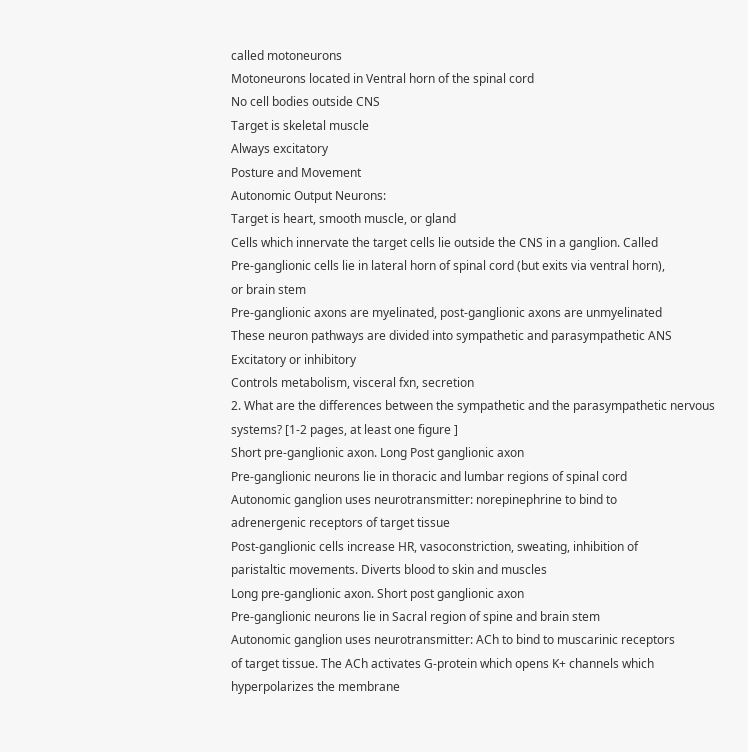called motoneurons
Motoneurons located in Ventral horn of the spinal cord
No cell bodies outside CNS
Target is skeletal muscle
Always excitatory
Posture and Movement
Autonomic Output Neurons:
Target is heart, smooth muscle, or gland
Cells which innervate the target cells lie outside the CNS in a ganglion. Called
Pre-ganglionic cells lie in lateral horn of spinal cord (but exits via ventral horn),
or brain stem
Pre-ganglionic axons are myelinated, post-ganglionic axons are unmyelinated
These neuron pathways are divided into sympathetic and parasympathetic ANS
Excitatory or inhibitory
Controls metabolism, visceral fxn, secretion
2. What are the differences between the sympathetic and the parasympathetic nervous
systems? [1-2 pages, at least one figure ]
Short pre-ganglionic axon. Long Post ganglionic axon
Pre-ganglionic neurons lie in thoracic and lumbar regions of spinal cord
Autonomic ganglion uses neurotransmitter: norepinephrine to bind to
adrenergenic receptors of target tissue
Post-ganglionic cells increase HR, vasoconstriction, sweating, inhibition of
paristaltic movements. Diverts blood to skin and muscles
Long pre-ganglionic axon. Short post ganglionic axon
Pre-ganglionic neurons lie in Sacral region of spine and brain stem
Autonomic ganglion uses neurotransmitter: ACh to bind to muscarinic receptors
of target tissue. The ACh activates G-protein which opens K+ channels which
hyperpolarizes the membrane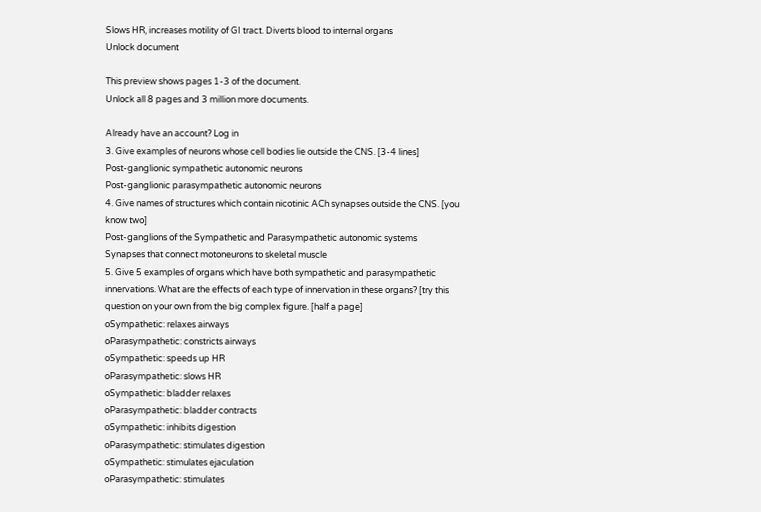Slows HR, increases motility of GI tract. Diverts blood to internal organs
Unlock document

This preview shows pages 1-3 of the document.
Unlock all 8 pages and 3 million more documents.

Already have an account? Log in
3. Give examples of neurons whose cell bodies lie outside the CNS. [3-4 lines]
Post-ganglionic sympathetic autonomic neurons
Post-ganglionic parasympathetic autonomic neurons
4. Give names of structures which contain nicotinic ACh synapses outside the CNS. [you
know two]
Post-ganglions of the Sympathetic and Parasympathetic autonomic systems
Synapses that connect motoneurons to skeletal muscle
5. Give 5 examples of organs which have both sympathetic and parasympathetic
innervations. What are the effects of each type of innervation in these organs? [try this
question on your own from the big complex figure. [half a page]
oSympathetic: relaxes airways
oParasympathetic: constricts airways
oSympathetic: speeds up HR
oParasympathetic: slows HR
oSympathetic: bladder relaxes
oParasympathetic: bladder contracts
oSympathetic: inhibits digestion
oParasympathetic: stimulates digestion
oSympathetic: stimulates ejaculation
oParasympathetic: stimulates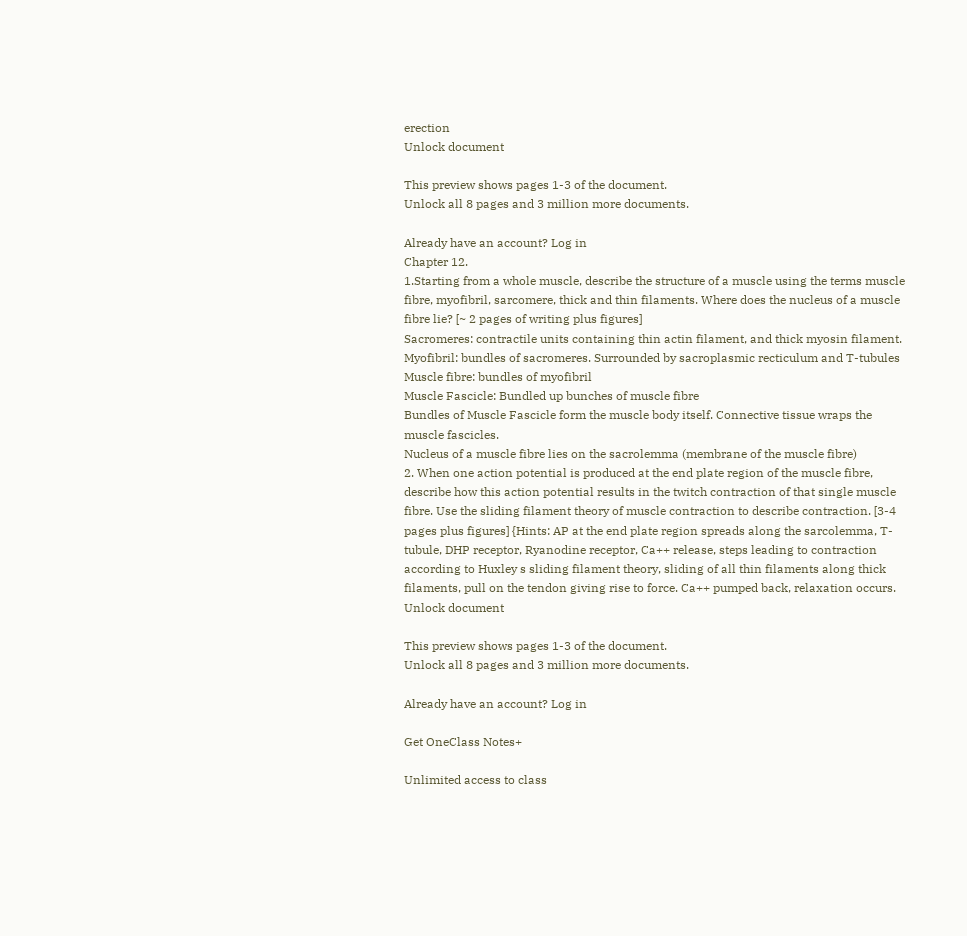erection
Unlock document

This preview shows pages 1-3 of the document.
Unlock all 8 pages and 3 million more documents.

Already have an account? Log in
Chapter 12.
1.Starting from a whole muscle, describe the structure of a muscle using the terms muscle
fibre, myofibril, sarcomere, thick and thin filaments. Where does the nucleus of a muscle
fibre lie? [~ 2 pages of writing plus figures]
Sacromeres: contractile units containing thin actin filament, and thick myosin filament.
Myofibril: bundles of sacromeres. Surrounded by sacroplasmic recticulum and T-tubules
Muscle fibre: bundles of myofibril
Muscle Fascicle: Bundled up bunches of muscle fibre
Bundles of Muscle Fascicle form the muscle body itself. Connective tissue wraps the
muscle fascicles.
Nucleus of a muscle fibre lies on the sacrolemma (membrane of the muscle fibre)
2. When one action potential is produced at the end plate region of the muscle fibre,
describe how this action potential results in the twitch contraction of that single muscle
fibre. Use the sliding filament theory of muscle contraction to describe contraction. [3-4
pages plus figures] {Hints: AP at the end plate region spreads along the sarcolemma, T-
tubule, DHP receptor, Ryanodine receptor, Ca++ release, steps leading to contraction
according to Huxley s sliding filament theory, sliding of all thin filaments along thick
filaments, pull on the tendon giving rise to force. Ca++ pumped back, relaxation occurs.
Unlock document

This preview shows pages 1-3 of the document.
Unlock all 8 pages and 3 million more documents.

Already have an account? Log in

Get OneClass Notes+

Unlimited access to class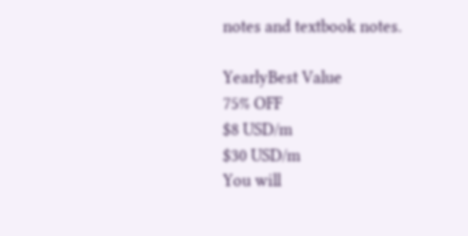notes and textbook notes.

YearlyBest Value
75% OFF
$8 USD/m
$30 USD/m
You will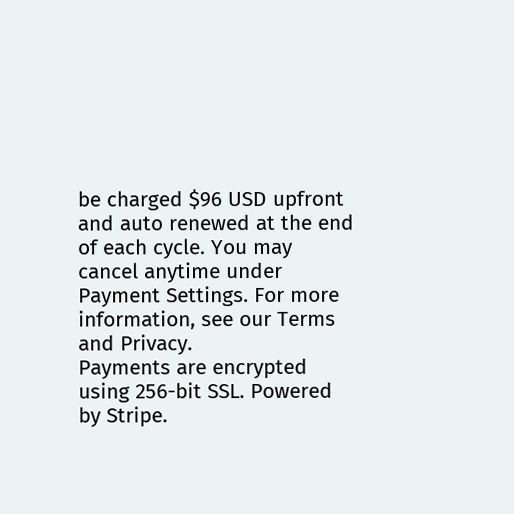be charged $96 USD upfront and auto renewed at the end of each cycle. You may cancel anytime under Payment Settings. For more information, see our Terms and Privacy.
Payments are encrypted using 256-bit SSL. Powered by Stripe.